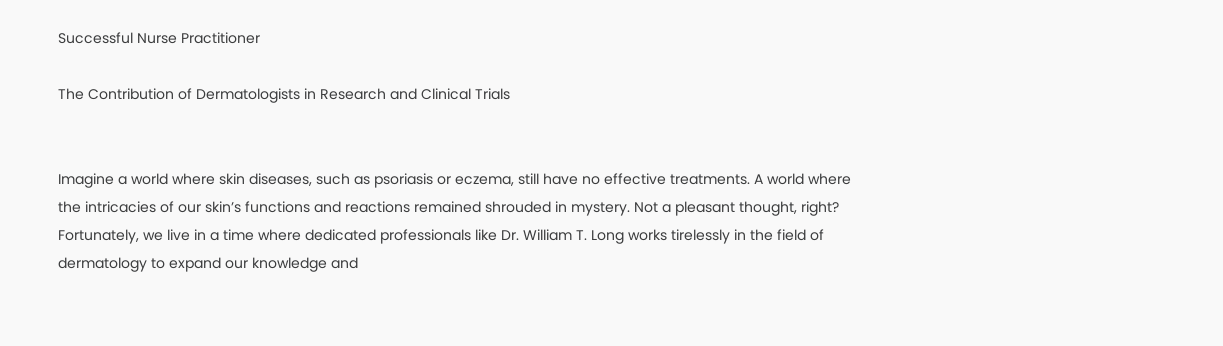Successful Nurse Practitioner

The Contribution of Dermatologists in Research and Clinical Trials


Imagine a world where skin diseases, such as psoriasis or eczema, still have no effective treatments. A world where the intricacies of our skin’s functions and reactions remained shrouded in mystery. Not a pleasant thought, right? Fortunately, we live in a time where dedicated professionals like Dr. William T. Long works tirelessly in the field of dermatology to expand our knowledge and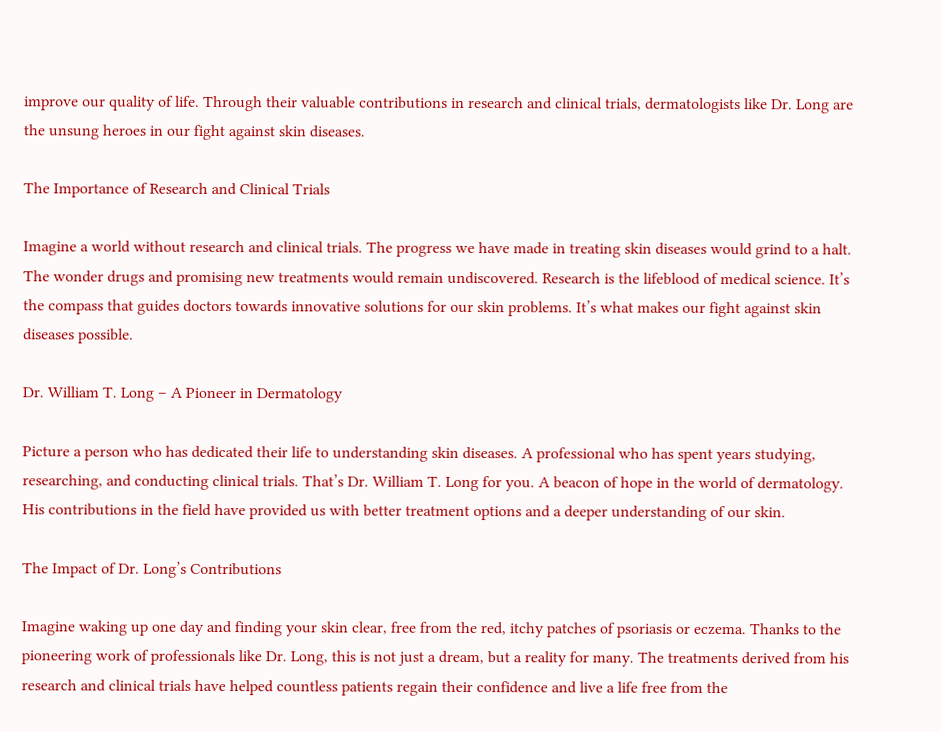improve our quality of life. Through their valuable contributions in research and clinical trials, dermatologists like Dr. Long are the unsung heroes in our fight against skin diseases.

The Importance of Research and Clinical Trials

Imagine a world without research and clinical trials. The progress we have made in treating skin diseases would grind to a halt. The wonder drugs and promising new treatments would remain undiscovered. Research is the lifeblood of medical science. It’s the compass that guides doctors towards innovative solutions for our skin problems. It’s what makes our fight against skin diseases possible.

Dr. William T. Long – A Pioneer in Dermatology

Picture a person who has dedicated their life to understanding skin diseases. A professional who has spent years studying, researching, and conducting clinical trials. That’s Dr. William T. Long for you. A beacon of hope in the world of dermatology. His contributions in the field have provided us with better treatment options and a deeper understanding of our skin.

The Impact of Dr. Long’s Contributions

Imagine waking up one day and finding your skin clear, free from the red, itchy patches of psoriasis or eczema. Thanks to the pioneering work of professionals like Dr. Long, this is not just a dream, but a reality for many. The treatments derived from his research and clinical trials have helped countless patients regain their confidence and live a life free from the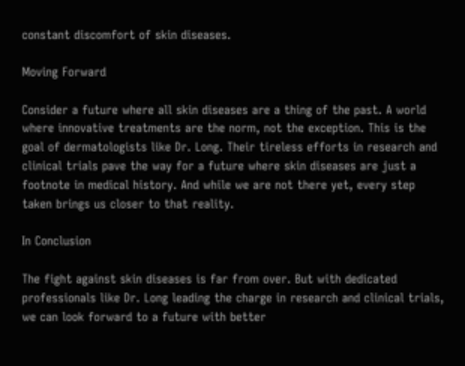constant discomfort of skin diseases.

Moving Forward

Consider a future where all skin diseases are a thing of the past. A world where innovative treatments are the norm, not the exception. This is the goal of dermatologists like Dr. Long. Their tireless efforts in research and clinical trials pave the way for a future where skin diseases are just a footnote in medical history. And while we are not there yet, every step taken brings us closer to that reality.

In Conclusion

The fight against skin diseases is far from over. But with dedicated professionals like Dr. Long leading the charge in research and clinical trials, we can look forward to a future with better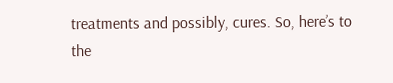treatments and possibly, cures. So, here’s to the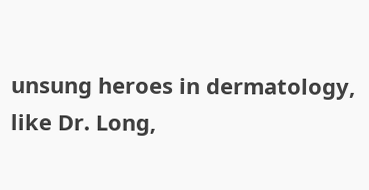unsung heroes in dermatology, like Dr. Long,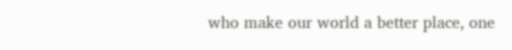who make our world a better place, one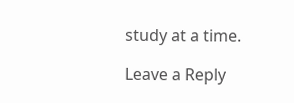study at a time.

Leave a Reply